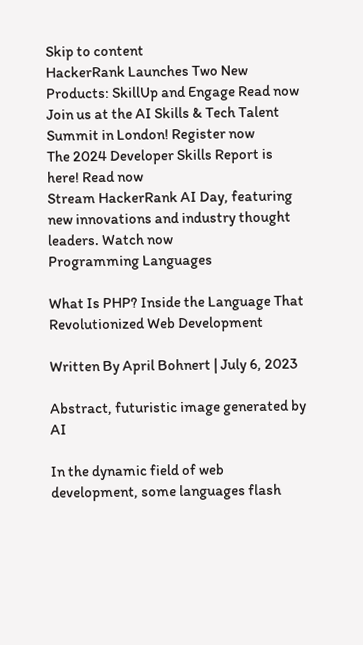Skip to content
HackerRank Launches Two New Products: SkillUp and Engage Read now
Join us at the AI Skills & Tech Talent Summit in London! Register now
The 2024 Developer Skills Report is here! Read now
Stream HackerRank AI Day, featuring new innovations and industry thought leaders. Watch now
Programming Languages

What Is PHP? Inside the Language That Revolutionized Web Development

Written By April Bohnert | July 6, 2023

Abstract, futuristic image generated by AI

In the dynamic field of web development, some languages flash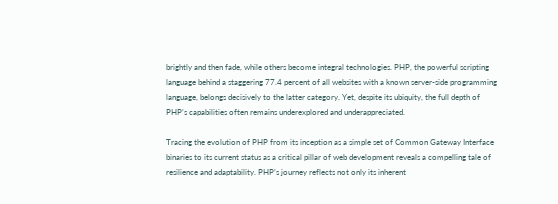brightly and then fade, while others become integral technologies. PHP, the powerful scripting language behind a staggering 77.4 percent of all websites with a known server-side programming language, belongs decisively to the latter category. Yet, despite its ubiquity, the full depth of PHP’s capabilities often remains underexplored and underappreciated.

Tracing the evolution of PHP from its inception as a simple set of Common Gateway Interface binaries to its current status as a critical pillar of web development reveals a compelling tale of resilience and adaptability. PHP’s journey reflects not only its inherent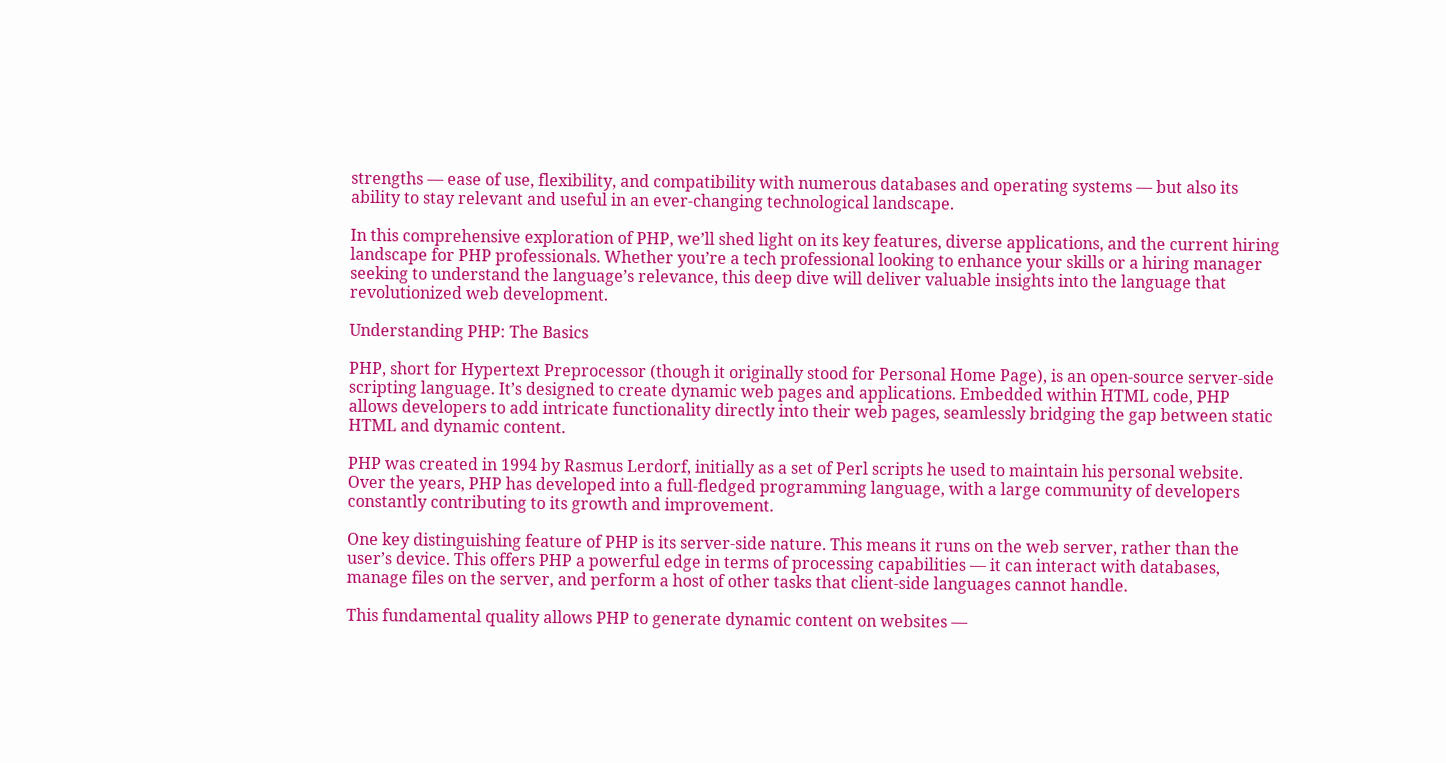strengths — ease of use, flexibility, and compatibility with numerous databases and operating systems — but also its ability to stay relevant and useful in an ever-changing technological landscape.

In this comprehensive exploration of PHP, we’ll shed light on its key features, diverse applications, and the current hiring landscape for PHP professionals. Whether you’re a tech professional looking to enhance your skills or a hiring manager seeking to understand the language’s relevance, this deep dive will deliver valuable insights into the language that revolutionized web development.

Understanding PHP: The Basics

PHP, short for Hypertext Preprocessor (though it originally stood for Personal Home Page), is an open-source server-side scripting language. It’s designed to create dynamic web pages and applications. Embedded within HTML code, PHP allows developers to add intricate functionality directly into their web pages, seamlessly bridging the gap between static HTML and dynamic content.

PHP was created in 1994 by Rasmus Lerdorf, initially as a set of Perl scripts he used to maintain his personal website. Over the years, PHP has developed into a full-fledged programming language, with a large community of developers constantly contributing to its growth and improvement.

One key distinguishing feature of PHP is its server-side nature. This means it runs on the web server, rather than the user’s device. This offers PHP a powerful edge in terms of processing capabilities — it can interact with databases, manage files on the server, and perform a host of other tasks that client-side languages cannot handle.

This fundamental quality allows PHP to generate dynamic content on websites —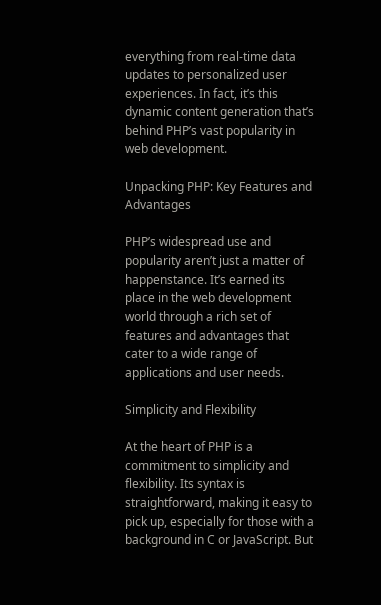everything from real-time data updates to personalized user experiences. In fact, it’s this dynamic content generation that’s behind PHP’s vast popularity in web development.

Unpacking PHP: Key Features and Advantages

PHP’s widespread use and popularity aren’t just a matter of happenstance. It’s earned its place in the web development world through a rich set of features and advantages that cater to a wide range of applications and user needs.

Simplicity and Flexibility

At the heart of PHP is a commitment to simplicity and flexibility. Its syntax is straightforward, making it easy to pick up, especially for those with a background in C or JavaScript. But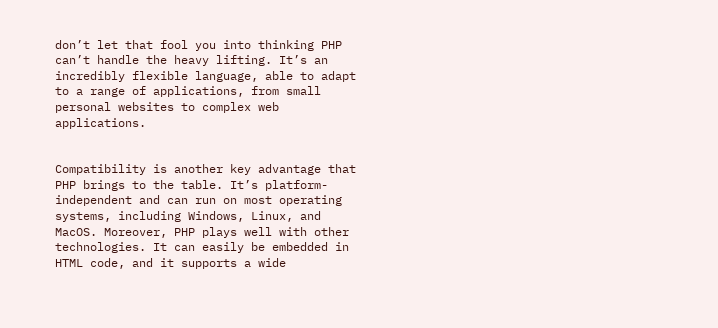don’t let that fool you into thinking PHP can’t handle the heavy lifting. It’s an incredibly flexible language, able to adapt to a range of applications, from small personal websites to complex web applications.


Compatibility is another key advantage that PHP brings to the table. It’s platform-independent and can run on most operating systems, including Windows, Linux, and MacOS. Moreover, PHP plays well with other technologies. It can easily be embedded in HTML code, and it supports a wide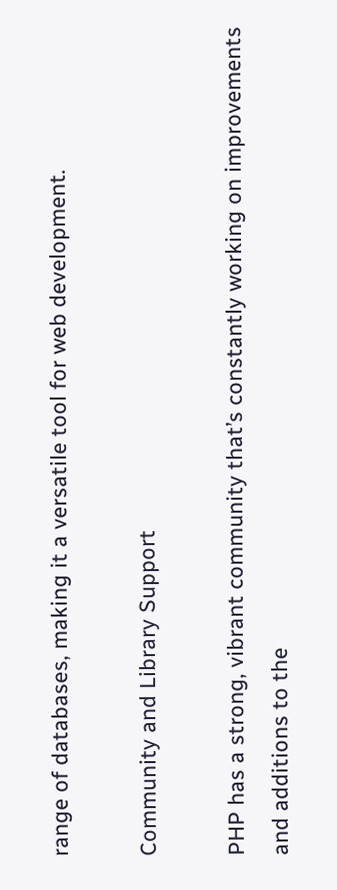range of databases, making it a versatile tool for web development.

Community and Library Support

PHP has a strong, vibrant community that’s constantly working on improvements and additions to the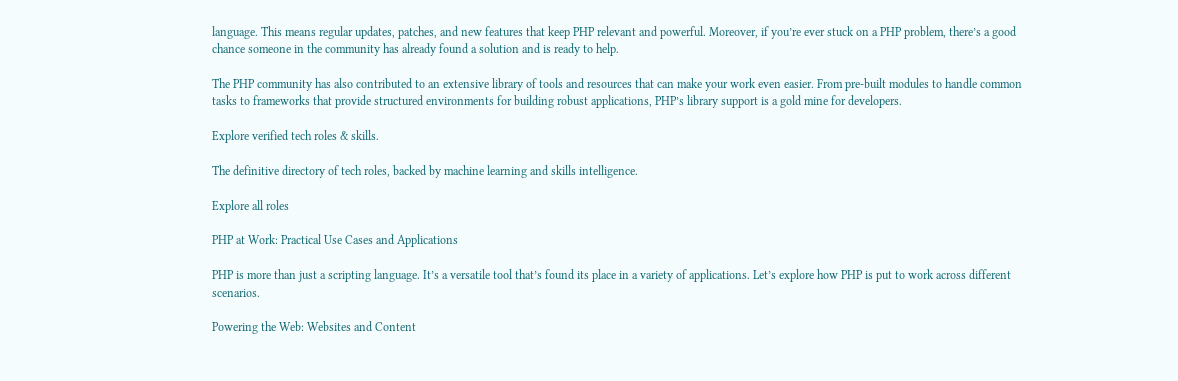language. This means regular updates, patches, and new features that keep PHP relevant and powerful. Moreover, if you’re ever stuck on a PHP problem, there’s a good chance someone in the community has already found a solution and is ready to help.

The PHP community has also contributed to an extensive library of tools and resources that can make your work even easier. From pre-built modules to handle common tasks to frameworks that provide structured environments for building robust applications, PHP’s library support is a gold mine for developers.

Explore verified tech roles & skills.

The definitive directory of tech roles, backed by machine learning and skills intelligence.

Explore all roles

PHP at Work: Practical Use Cases and Applications

PHP is more than just a scripting language. It’s a versatile tool that’s found its place in a variety of applications. Let’s explore how PHP is put to work across different scenarios.

Powering the Web: Websites and Content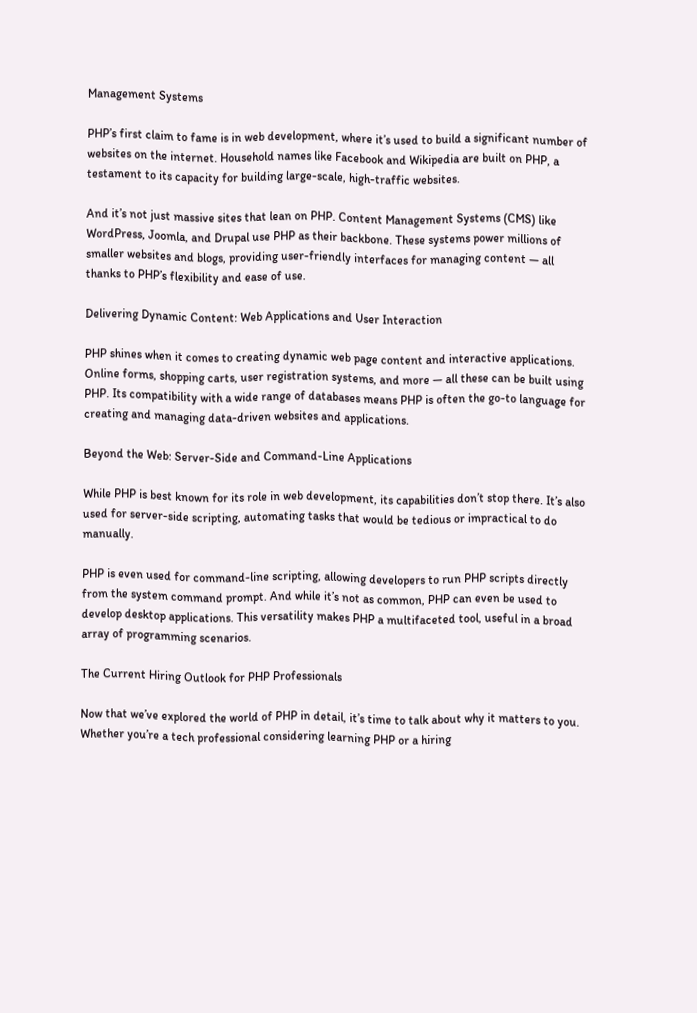Management Systems

PHP’s first claim to fame is in web development, where it’s used to build a significant number of websites on the internet. Household names like Facebook and Wikipedia are built on PHP, a testament to its capacity for building large-scale, high-traffic websites.

And it’s not just massive sites that lean on PHP. Content Management Systems (CMS) like WordPress, Joomla, and Drupal use PHP as their backbone. These systems power millions of smaller websites and blogs, providing user-friendly interfaces for managing content — all thanks to PHP’s flexibility and ease of use.

Delivering Dynamic Content: Web Applications and User Interaction

PHP shines when it comes to creating dynamic web page content and interactive applications. Online forms, shopping carts, user registration systems, and more — all these can be built using PHP. Its compatibility with a wide range of databases means PHP is often the go-to language for creating and managing data-driven websites and applications.

Beyond the Web: Server-Side and Command-Line Applications

While PHP is best known for its role in web development, its capabilities don’t stop there. It’s also used for server-side scripting, automating tasks that would be tedious or impractical to do manually.

PHP is even used for command-line scripting, allowing developers to run PHP scripts directly from the system command prompt. And while it’s not as common, PHP can even be used to develop desktop applications. This versatility makes PHP a multifaceted tool, useful in a broad array of programming scenarios.

The Current Hiring Outlook for PHP Professionals

Now that we’ve explored the world of PHP in detail, it’s time to talk about why it matters to you. Whether you’re a tech professional considering learning PHP or a hiring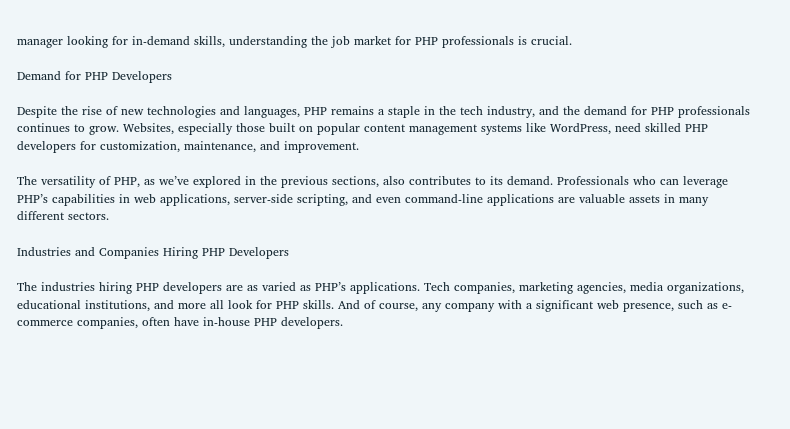manager looking for in-demand skills, understanding the job market for PHP professionals is crucial.

Demand for PHP Developers

Despite the rise of new technologies and languages, PHP remains a staple in the tech industry, and the demand for PHP professionals continues to grow. Websites, especially those built on popular content management systems like WordPress, need skilled PHP developers for customization, maintenance, and improvement.

The versatility of PHP, as we’ve explored in the previous sections, also contributes to its demand. Professionals who can leverage PHP’s capabilities in web applications, server-side scripting, and even command-line applications are valuable assets in many different sectors.

Industries and Companies Hiring PHP Developers

The industries hiring PHP developers are as varied as PHP’s applications. Tech companies, marketing agencies, media organizations, educational institutions, and more all look for PHP skills. And of course, any company with a significant web presence, such as e-commerce companies, often have in-house PHP developers.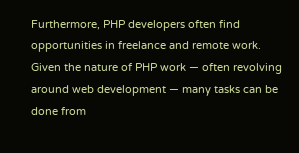Furthermore, PHP developers often find opportunities in freelance and remote work. Given the nature of PHP work — often revolving around web development — many tasks can be done from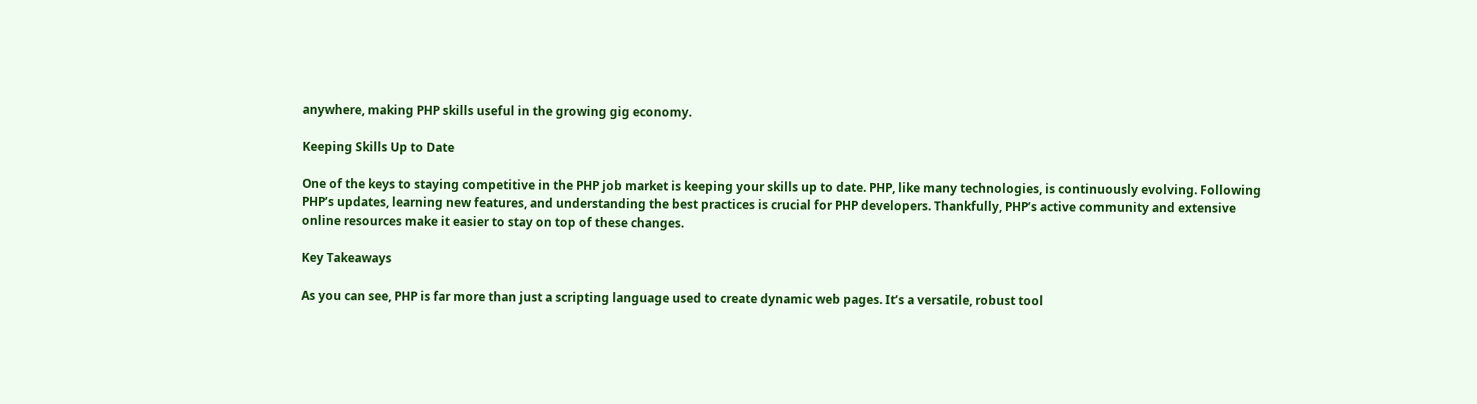anywhere, making PHP skills useful in the growing gig economy.

Keeping Skills Up to Date

One of the keys to staying competitive in the PHP job market is keeping your skills up to date. PHP, like many technologies, is continuously evolving. Following PHP’s updates, learning new features, and understanding the best practices is crucial for PHP developers. Thankfully, PHP’s active community and extensive online resources make it easier to stay on top of these changes.

Key Takeaways

As you can see, PHP is far more than just a scripting language used to create dynamic web pages. It’s a versatile, robust tool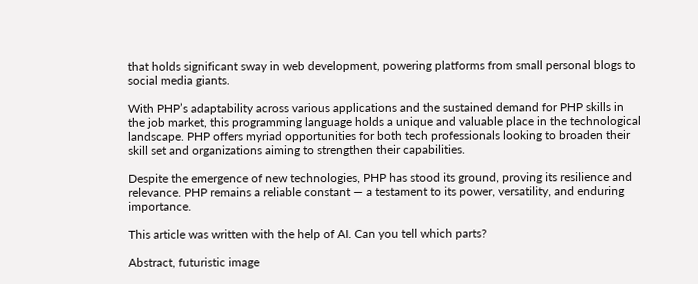that holds significant sway in web development, powering platforms from small personal blogs to social media giants.

With PHP’s adaptability across various applications and the sustained demand for PHP skills in the job market, this programming language holds a unique and valuable place in the technological landscape. PHP offers myriad opportunities for both tech professionals looking to broaden their skill set and organizations aiming to strengthen their capabilities.

Despite the emergence of new technologies, PHP has stood its ground, proving its resilience and relevance. PHP remains a reliable constant — a testament to its power, versatility, and enduring importance.

This article was written with the help of AI. Can you tell which parts?

Abstract, futuristic image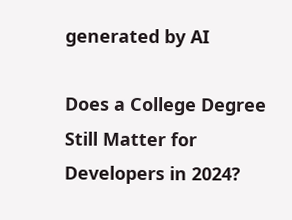generated by AI

Does a College Degree Still Matter for Developers in 2024?